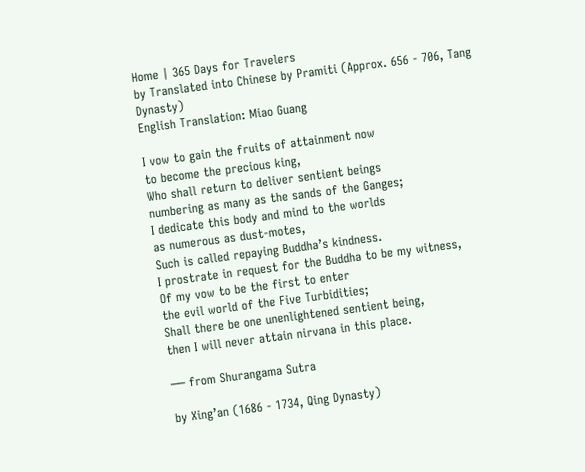Home | 365 Days for Travelers
by Translated into Chinese by Pramiti (Approx. 656 - 706, Tang Dynasty)
English Translation: Miao Guang

I vow to gain the fruits of attainment now
to become the precious king,
Who shall return to deliver sentient beings
numbering as many as the sands of the Ganges;
I dedicate this body and mind to the worlds
as numerous as dust-motes,
Such is called repaying Buddha’s kindness.
I prostrate in request for the Buddha to be my witness,
Of my vow to be the first to enter
the evil world of the Five Turbidities;
Shall there be one unenlightened sentient being,
then I will never attain nirvana in this place.

── from Shurangama Sutra

by Xing’an (1686 - 1734, Qing Dynasty)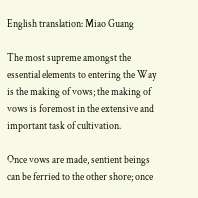English translation: Miao Guang

The most supreme amongst the essential elements to entering the Way is the making of vows; the making of vows is foremost in the extensive and important task of cultivation.

Once vows are made, sentient beings can be ferried to the other shore; once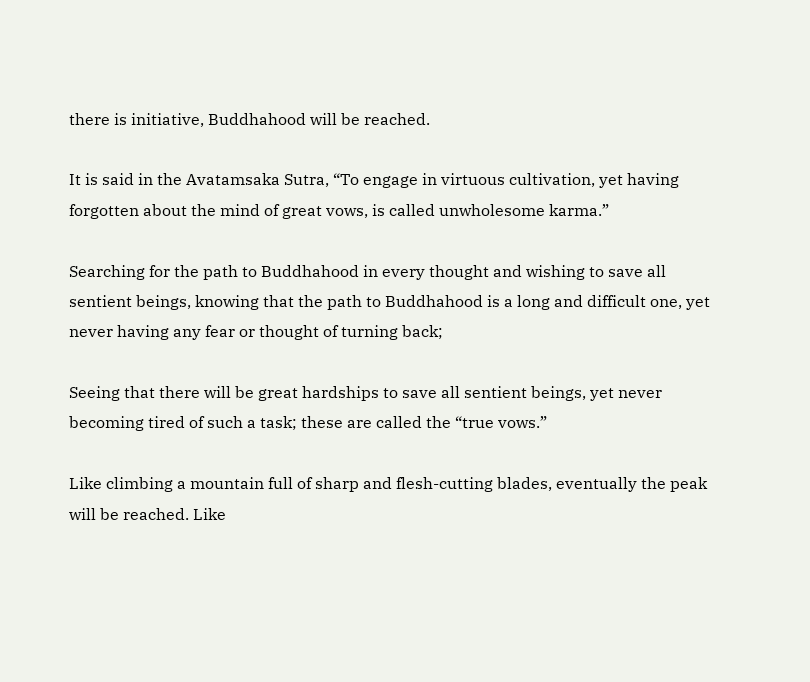there is initiative, Buddhahood will be reached.

It is said in the Avatamsaka Sutra, “To engage in virtuous cultivation, yet having forgotten about the mind of great vows, is called unwholesome karma.”

Searching for the path to Buddhahood in every thought and wishing to save all sentient beings, knowing that the path to Buddhahood is a long and difficult one, yet never having any fear or thought of turning back;

Seeing that there will be great hardships to save all sentient beings, yet never becoming tired of such a task; these are called the “true vows.”

Like climbing a mountain full of sharp and flesh-cutting blades, eventually the peak will be reached. Like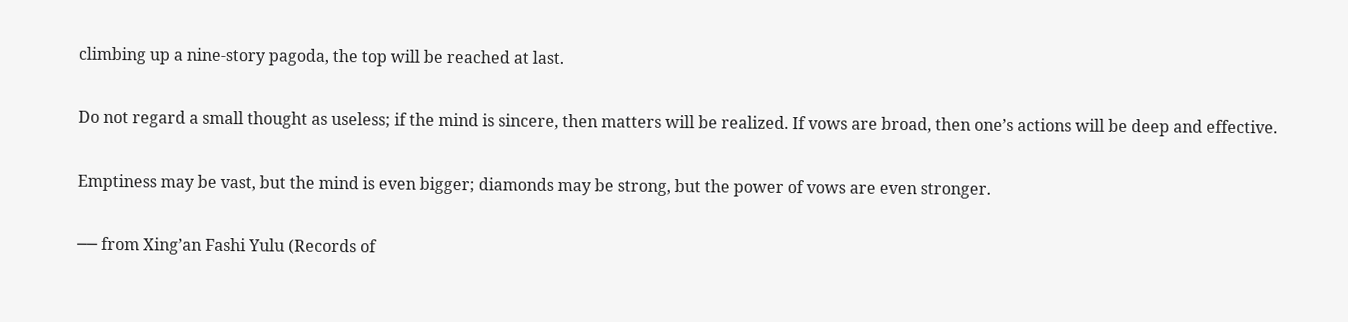climbing up a nine-story pagoda, the top will be reached at last.

Do not regard a small thought as useless; if the mind is sincere, then matters will be realized. If vows are broad, then one’s actions will be deep and effective.

Emptiness may be vast, but the mind is even bigger; diamonds may be strong, but the power of vows are even stronger.

── from Xing’an Fashi Yulu (Records of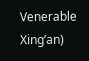Venerable Xing’an)